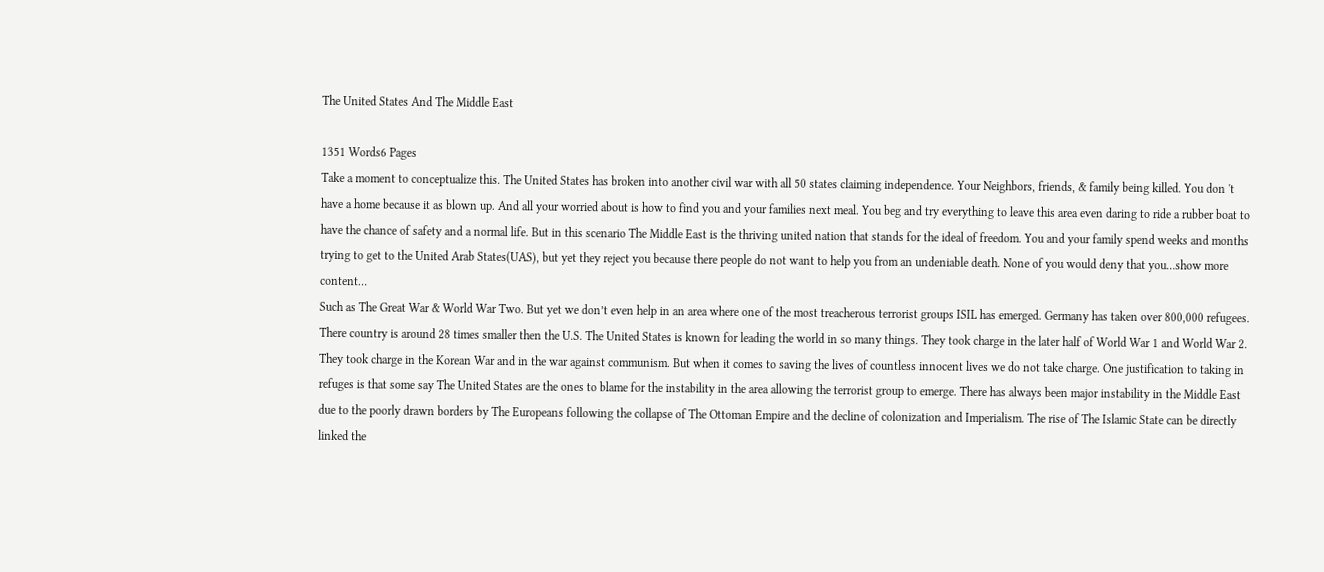The United States And The Middle East

1351 Words6 Pages
Take a moment to conceptualize this. The United States has broken into another civil war with all 50 states claiming independence. Your Neighbors, friends, & family being killed. You don 't have a home because it as blown up. And all your worried about is how to find you and your families next meal. You beg and try everything to leave this area even daring to ride a rubber boat to have the chance of safety and a normal life. But in this scenario The Middle East is the thriving united nation that stands for the ideal of freedom. You and your family spend weeks and months trying to get to the United Arab States(UAS), but yet they reject you because there people do not want to help you from an undeniable death. None of you would deny that you…show more content…
Such as The Great War & World War Two. But yet we don’t even help in an area where one of the most treacherous terrorist groups ISIL has emerged. Germany has taken over 800,000 refugees. There country is around 28 times smaller then the U.S. The United States is known for leading the world in so many things. They took charge in the later half of World War 1 and World War 2. They took charge in the Korean War and in the war against communism. But when it comes to saving the lives of countless innocent lives we do not take charge. One justification to taking in refuges is that some say The United States are the ones to blame for the instability in the area allowing the terrorist group to emerge. There has always been major instability in the Middle East due to the poorly drawn borders by The Europeans following the collapse of The Ottoman Empire and the decline of colonization and Imperialism. The rise of The Islamic State can be directly linked the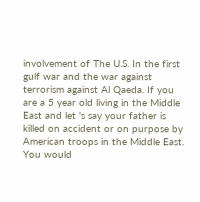involvement of The U.S. In the first gulf war and the war against terrorism against Al Qaeda. If you are a 5 year old living in the Middle East and let 's say your father is killed on accident or on purpose by American troops in the Middle East. You would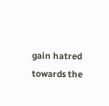gain hatred towards the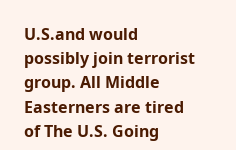U.S.and would possibly join terrorist group. All Middle Easterners are tired of The U.S. Going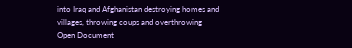into Iraq and Afghanistan destroying homes and villages, throwing coups and overthrowing
Open Document